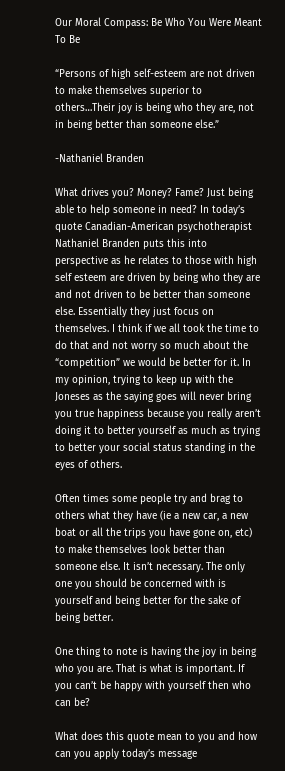Our Moral Compass: Be Who You Were Meant To Be

“Persons of high self-esteem are not driven to make themselves superior to others…Their joy is being who they are, not in being better than someone else.”

-Nathaniel Branden

What drives you? Money? Fame? Just being able to help someone in need? In today’s quote Canadian-American psychotherapist Nathaniel Branden puts this into perspective as he relates to those with high self esteem are driven by being who they are and not driven to be better than someone else. Essentially they just focus on themselves. I think if we all took the time to do that and not worry so much about the “competition” we would be better for it. In my opinion, trying to keep up with the Joneses as the saying goes will never bring you true happiness because you really aren’t doing it to better yourself as much as trying to better your social status standing in the eyes of others.

Often times some people try and brag to others what they have (ie a new car, a new boat or all the trips you have gone on, etc) to make themselves look better than someone else. It isn’t necessary. The only one you should be concerned with is yourself and being better for the sake of being better.

One thing to note is having the joy in being who you are. That is what is important. If you can’t be happy with yourself then who can be?

What does this quote mean to you and how can you apply today’s message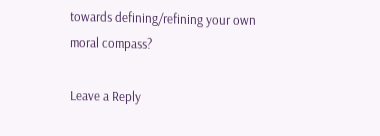towards defining/refining your own moral compass?

Leave a Reply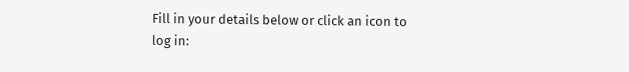Fill in your details below or click an icon to log in: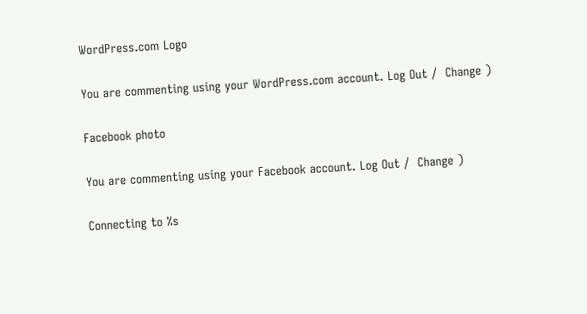WordPress.com Logo

You are commenting using your WordPress.com account. Log Out /  Change )

Facebook photo

You are commenting using your Facebook account. Log Out /  Change )

Connecting to %s